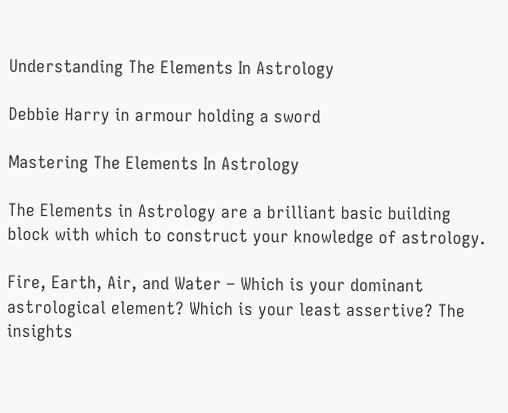Understanding The Elements In Astrology

Debbie Harry in armour holding a sword

Mastering The Elements In Astrology

The Elements in Astrology are a brilliant basic building block with which to construct your knowledge of astrology.

Fire, Earth, Air, and Water – Which is your dominant astrological element? Which is your least assertive? The insights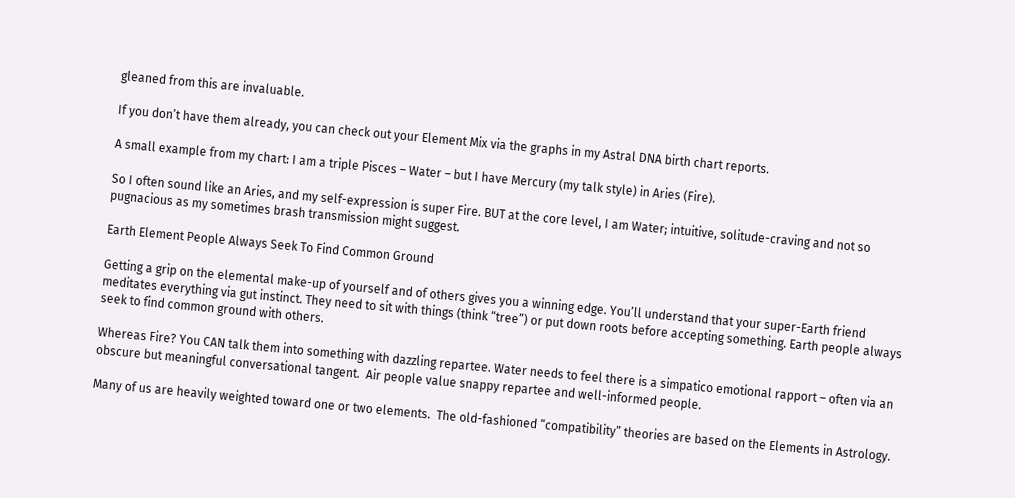gleaned from this are invaluable.

If you don’t have them already, you can check out your Element Mix via the graphs in my Astral DNA birth chart reports.

A small example from my chart: I am a triple Pisces – Water – but I have Mercury (my talk style) in Aries (Fire).

So I often sound like an Aries, and my self-expression is super Fire. BUT at the core level, I am Water; intuitive, solitude-craving and not so pugnacious as my sometimes brash transmission might suggest.

Earth Element People Always Seek To Find Common Ground

Getting a grip on the elemental make-up of yourself and of others gives you a winning edge. You’ll understand that your super-Earth friend meditates everything via gut instinct. They need to sit with things (think “tree”) or put down roots before accepting something. Earth people always seek to find common ground with others.

Whereas Fire? You CAN talk them into something with dazzling repartee. Water needs to feel there is a simpatico emotional rapport – often via an obscure but meaningful conversational tangent.  Air people value snappy repartee and well-informed people.

Many of us are heavily weighted toward one or two elements.  The old-fashioned “compatibility” theories are based on the Elements in Astrology.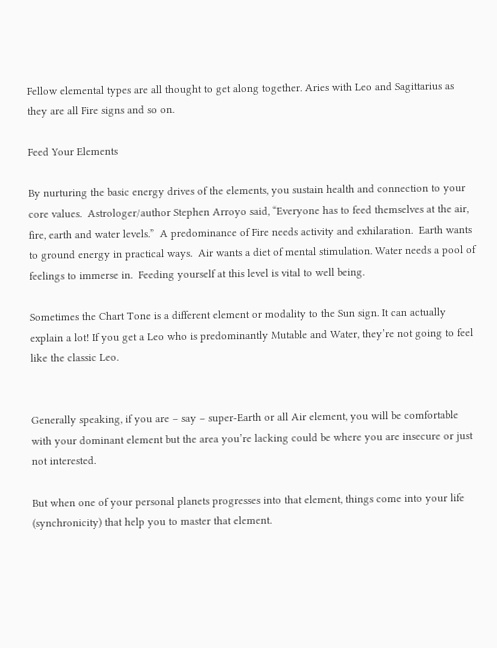Fellow elemental types are all thought to get along together. Aries with Leo and Sagittarius as they are all Fire signs and so on.

Feed Your Elements

By nurturing the basic energy drives of the elements, you sustain health and connection to your core values.  Astrologer/author Stephen Arroyo said, “Everyone has to feed themselves at the air, fire, earth and water levels.”  A predominance of Fire needs activity and exhilaration.  Earth wants to ground energy in practical ways.  Air wants a diet of mental stimulation. Water needs a pool of feelings to immerse in.  Feeding yourself at this level is vital to well being.

Sometimes the Chart Tone is a different element or modality to the Sun sign. It can actually explain a lot! If you get a Leo who is predominantly Mutable and Water, they’re not going to feel like the classic Leo.


Generally speaking, if you are – say – super-Earth or all Air element, you will be comfortable with your dominant element but the area you’re lacking could be where you are insecure or just not interested.

But when one of your personal planets progresses into that element, things come into your life (synchronicity) that help you to master that element.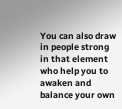You can also draw in people strong in that element who help you to awaken and balance your own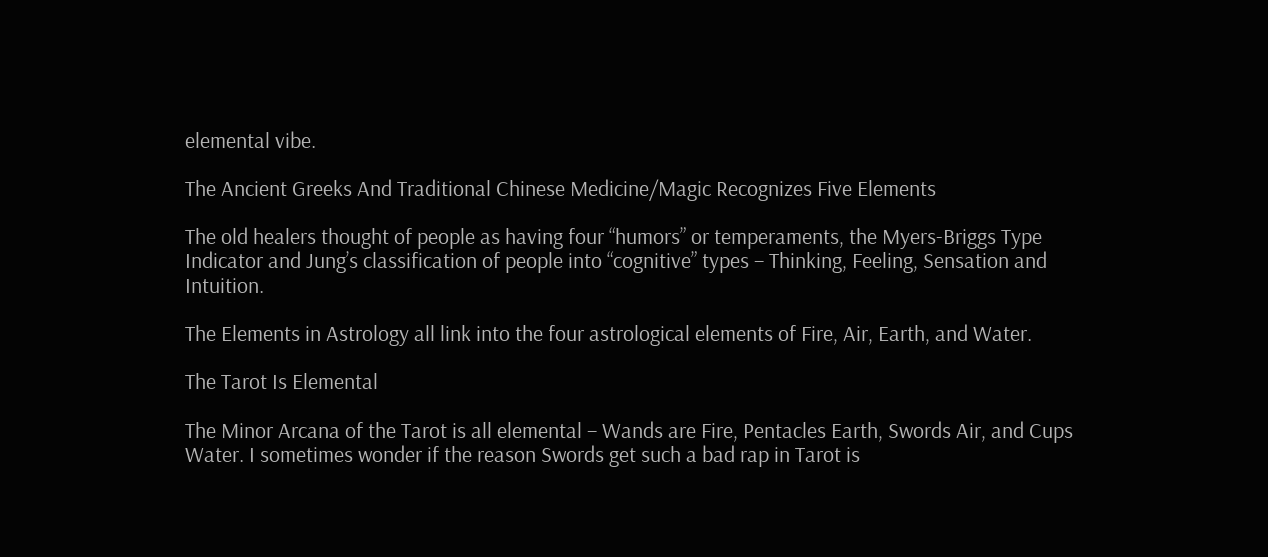elemental vibe.

The Ancient Greeks And Traditional Chinese Medicine/Magic Recognizes Five Elements

The old healers thought of people as having four “humors” or temperaments, the Myers-Briggs Type Indicator and Jung’s classification of people into “cognitive” types – Thinking, Feeling, Sensation and Intuition.

The Elements in Astrology all link into the four astrological elements of Fire, Air, Earth, and Water.

The Tarot Is Elemental

The Minor Arcana of the Tarot is all elemental – Wands are Fire, Pentacles Earth, Swords Air, and Cups Water. I sometimes wonder if the reason Swords get such a bad rap in Tarot is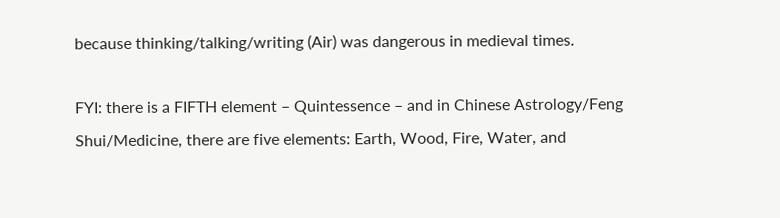because thinking/talking/writing (Air) was dangerous in medieval times.

FYI: there is a FIFTH element – Quintessence – and in Chinese Astrology/Feng Shui/Medicine, there are five elements: Earth, Wood, Fire, Water, and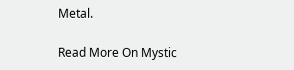Metal.

Read More On Mystic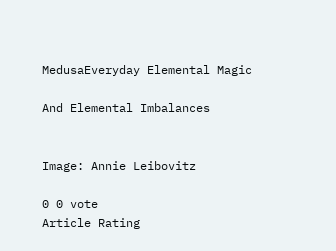MedusaEveryday Elemental Magic

And Elemental Imbalances


Image: Annie Leibovitz

0 0 vote
Article Rating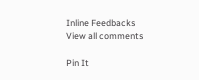Inline Feedbacks
View all comments

Pin It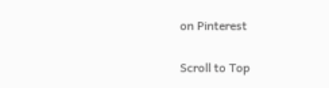on Pinterest

Scroll to Top